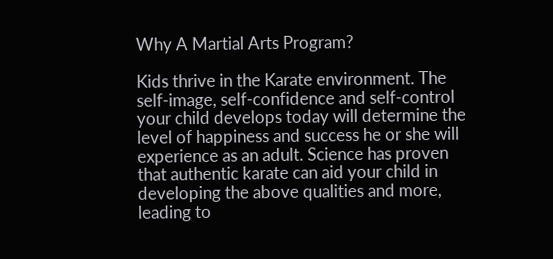Why A Martial Arts Program?

Kids thrive in the Karate environment. The self-image, self-confidence and self-control your child develops today will determine the level of happiness and success he or she will experience as an adult. Science has proven that authentic karate can aid your child in developing the above qualities and more, leading to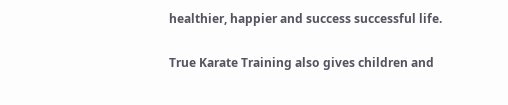healthier, happier and success successful life.

True Karate Training also gives children and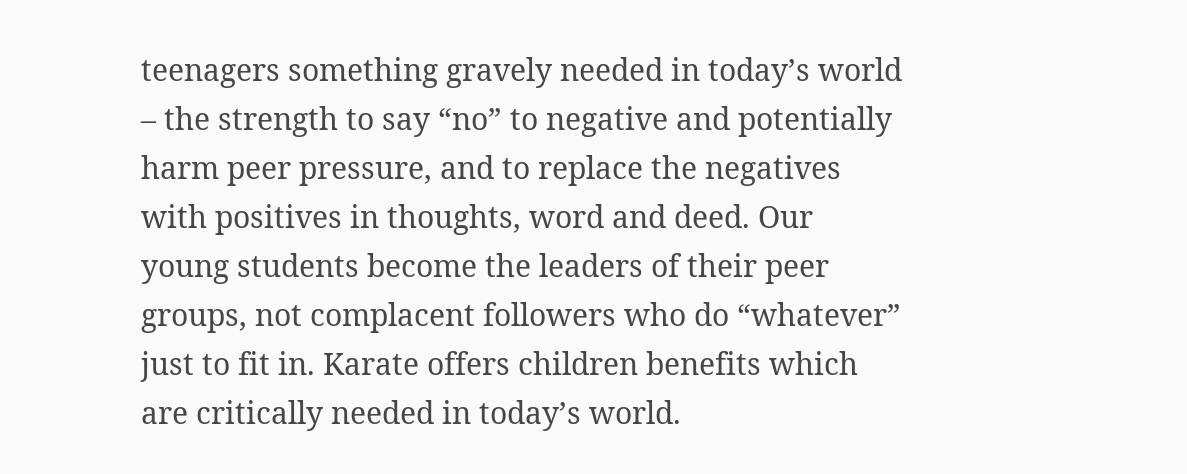teenagers something gravely needed in today’s world – the strength to say “no” to negative and potentially harm peer pressure, and to replace the negatives with positives in thoughts, word and deed. Our young students become the leaders of their peer groups, not complacent followers who do “whatever” just to fit in. Karate offers children benefits which are critically needed in today’s world.